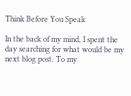Think Before You Speak

In the back of my mind, I spent the day searching for what would be my next blog post. To my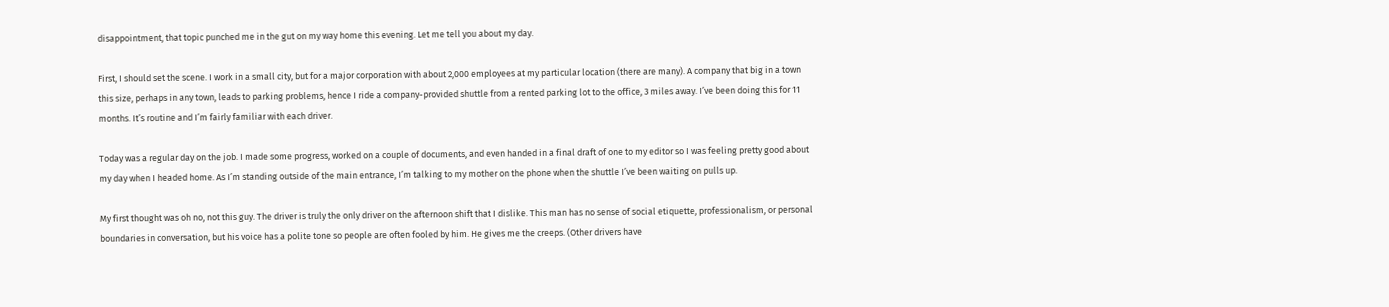disappointment, that topic punched me in the gut on my way home this evening. Let me tell you about my day.

First, I should set the scene. I work in a small city, but for a major corporation with about 2,000 employees at my particular location (there are many). A company that big in a town this size, perhaps in any town, leads to parking problems, hence I ride a company-provided shuttle from a rented parking lot to the office, 3 miles away. I’ve been doing this for 11 months. It’s routine and I’m fairly familiar with each driver.

Today was a regular day on the job. I made some progress, worked on a couple of documents, and even handed in a final draft of one to my editor so I was feeling pretty good about my day when I headed home. As I’m standing outside of the main entrance, I’m talking to my mother on the phone when the shuttle I’ve been waiting on pulls up.

My first thought was oh no, not this guy. The driver is truly the only driver on the afternoon shift that I dislike. This man has no sense of social etiquette, professionalism, or personal boundaries in conversation, but his voice has a polite tone so people are often fooled by him. He gives me the creeps. (Other drivers have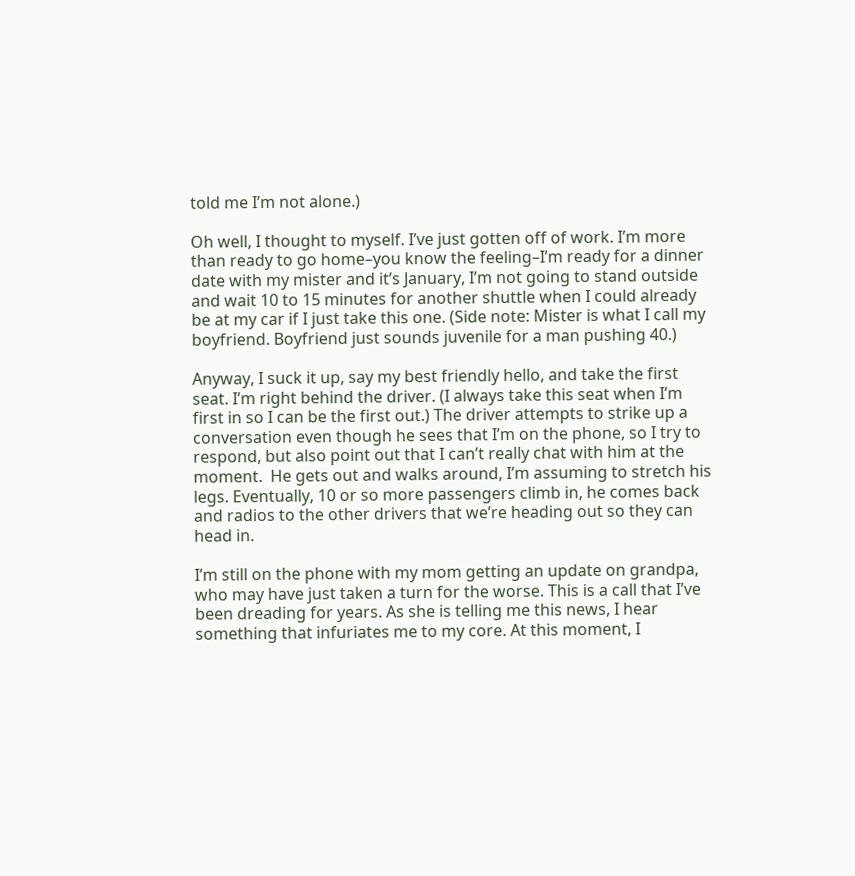told me I’m not alone.)

Oh well, I thought to myself. I’ve just gotten off of work. I’m more than ready to go home–you know the feeling–I’m ready for a dinner date with my mister and it’s January, I’m not going to stand outside and wait 10 to 15 minutes for another shuttle when I could already be at my car if I just take this one. (Side note: Mister is what I call my boyfriend. Boyfriend just sounds juvenile for a man pushing 40.)

Anyway, I suck it up, say my best friendly hello, and take the first seat. I’m right behind the driver. (I always take this seat when I’m first in so I can be the first out.) The driver attempts to strike up a conversation even though he sees that I’m on the phone, so I try to respond, but also point out that I can’t really chat with him at the moment.  He gets out and walks around, I’m assuming to stretch his legs. Eventually, 10 or so more passengers climb in, he comes back and radios to the other drivers that we’re heading out so they can head in.

I’m still on the phone with my mom getting an update on grandpa, who may have just taken a turn for the worse. This is a call that I’ve been dreading for years. As she is telling me this news, I hear something that infuriates me to my core. At this moment, I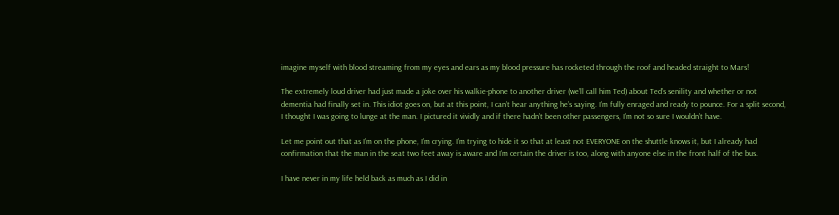imagine myself with blood streaming from my eyes and ears as my blood pressure has rocketed through the roof and headed straight to Mars!

The extremely loud driver had just made a joke over his walkie-phone to another driver (we’ll call him Ted) about Ted’s senility and whether or not dementia had finally set in. This idiot goes on, but at this point, I can’t hear anything he’s saying. I’m fully enraged and ready to pounce. For a split second, I thought I was going to lunge at the man. I pictured it vividly and if there hadn’t been other passengers, I’m not so sure I wouldn’t have.

Let me point out that as I’m on the phone, I’m crying. I’m trying to hide it so that at least not EVERYONE on the shuttle knows it, but I already had confirmation that the man in the seat two feet away is aware and I’m certain the driver is too, along with anyone else in the front half of the bus.

I have never in my life held back as much as I did in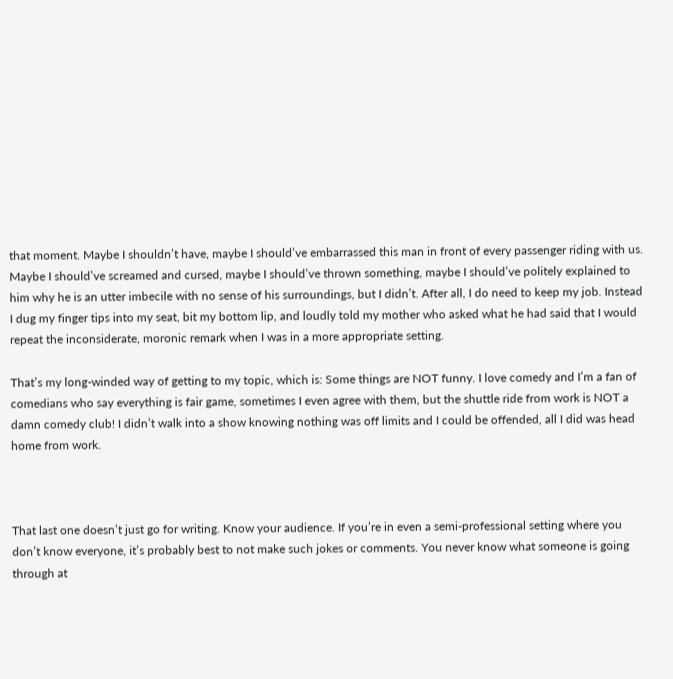that moment. Maybe I shouldn’t have, maybe I should’ve embarrassed this man in front of every passenger riding with us. Maybe I should’ve screamed and cursed, maybe I should’ve thrown something, maybe I should’ve politely explained to him why he is an utter imbecile with no sense of his surroundings, but I didn’t. After all, I do need to keep my job. Instead I dug my finger tips into my seat, bit my bottom lip, and loudly told my mother who asked what he had said that I would repeat the inconsiderate, moronic remark when I was in a more appropriate setting.

That’s my long-winded way of getting to my topic, which is: Some things are NOT funny. I love comedy and I’m a fan of comedians who say everything is fair game, sometimes I even agree with them, but the shuttle ride from work is NOT a damn comedy club! I didn’t walk into a show knowing nothing was off limits and I could be offended, all I did was head home from work.



That last one doesn’t just go for writing. Know your audience. If you’re in even a semi-professional setting where you don’t know everyone, it’s probably best to not make such jokes or comments. You never know what someone is going through at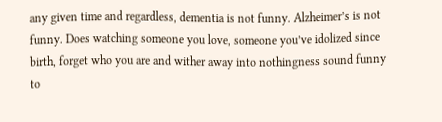any given time and regardless, dementia is not funny. Alzheimer’s is not funny. Does watching someone you love, someone you’ve idolized since birth, forget who you are and wither away into nothingness sound funny to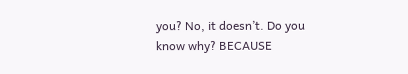you? No, it doesn’t. Do you know why? BECAUSE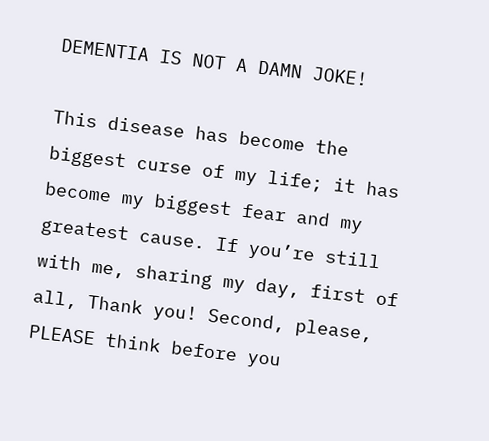DEMENTIA IS NOT A DAMN JOKE!

This disease has become the biggest curse of my life; it has become my biggest fear and my greatest cause. If you’re still with me, sharing my day, first of all, Thank you! Second, please, PLEASE think before you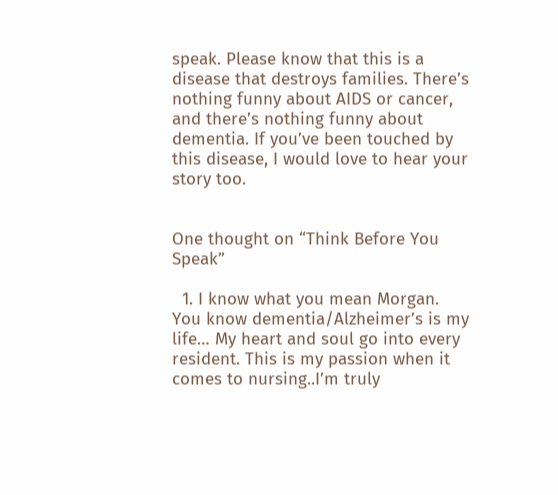speak. Please know that this is a disease that destroys families. There’s nothing funny about AIDS or cancer, and there’s nothing funny about dementia. If you’ve been touched by this disease, I would love to hear your story too.


One thought on “Think Before You Speak”

  1. I know what you mean Morgan. You know dementia/Alzheimer’s is my life… My heart and soul go into every resident. This is my passion when it comes to nursing..I’m truly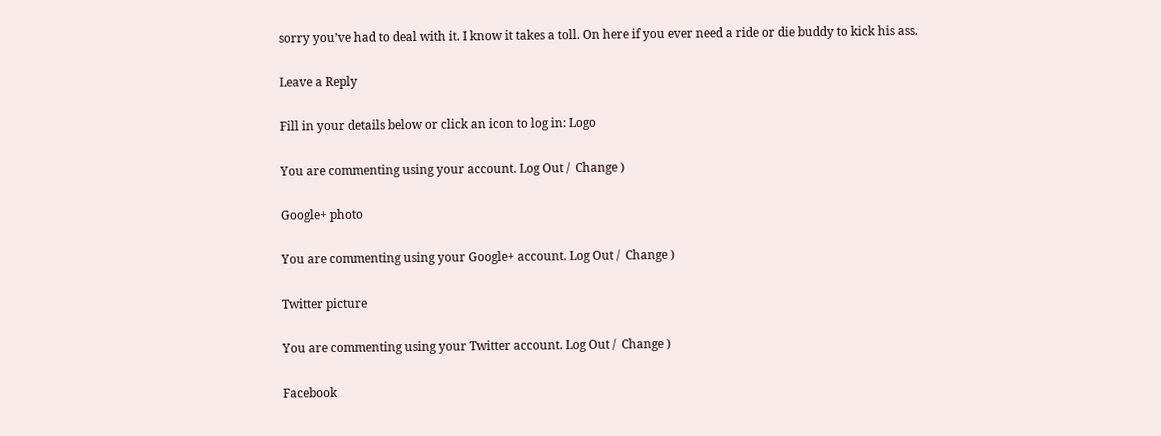sorry you’ve had to deal with it. I know it takes a toll. On here if you ever need a ride or die buddy to kick his ass.

Leave a Reply

Fill in your details below or click an icon to log in: Logo

You are commenting using your account. Log Out /  Change )

Google+ photo

You are commenting using your Google+ account. Log Out /  Change )

Twitter picture

You are commenting using your Twitter account. Log Out /  Change )

Facebook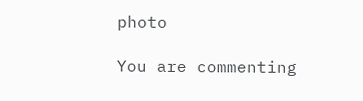photo

You are commenting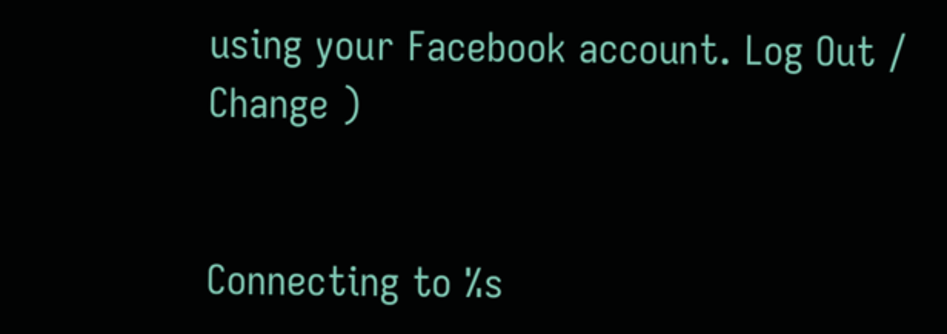using your Facebook account. Log Out /  Change )


Connecting to %s